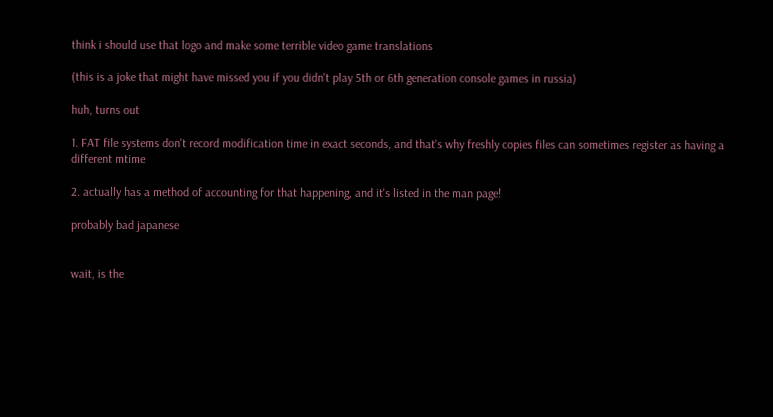think i should use that logo and make some terrible video game translations

(this is a joke that might have missed you if you didn't play 5th or 6th generation console games in russia)

huh, turns out

1. FAT file systems don't record modification time in exact seconds, and that's why freshly copies files can sometimes register as having a different mtime

2. actually has a method of accounting for that happening, and it's listed in the man page!

probably bad japanese


wait, is the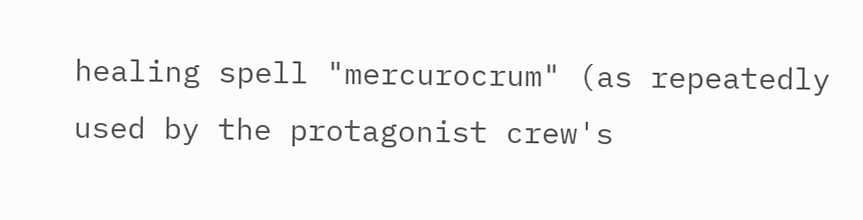healing spell "mercurocrum" (as repeatedly used by the protagonist crew's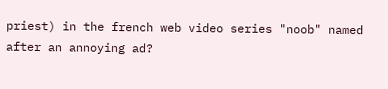priest) in the french web video series "noob" named after an annoying ad?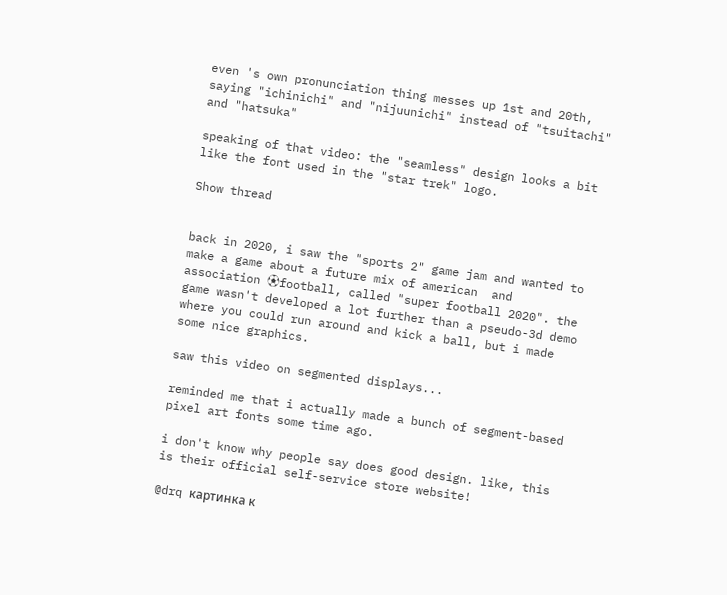even 's own pronunciation thing messes up 1st and 20th, saying "ichinichi" and "nijuunichi" instead of "tsuitachi" and "hatsuka"

speaking of that video: the "seamless" design looks a bit like the font used in the "star trek" logo.

Show thread


back in 2020, i saw the "sports 2" game jam and wanted to make a game about a future mix of american  and association ⚽football, called "super football 2020". the game wasn't developed a lot further than a pseudo-3d demo where you could run around and kick a ball, but i made some nice graphics.

saw this video on segmented displays...

reminded me that i actually made a bunch of segment-based pixel art fonts some time ago.

i don't know why people say does good design. like, this is their official self-service store website!

@drq картинка к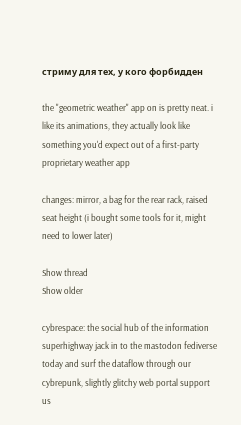стриму для тех, у кого форбидден

the "geometric weather" app on is pretty neat. i like its animations, they actually look like something you'd expect out of a first-party proprietary weather app

changes: mirror, a bag for the rear rack, raised seat height (i bought some tools for it, might need to lower later)

Show thread
Show older

cybrespace: the social hub of the information superhighway jack in to the mastodon fediverse today and surf the dataflow through our cybrepunk, slightly glitchy web portal support us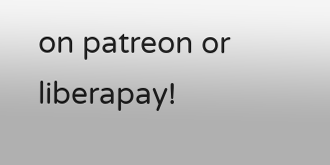on patreon or liberapay!